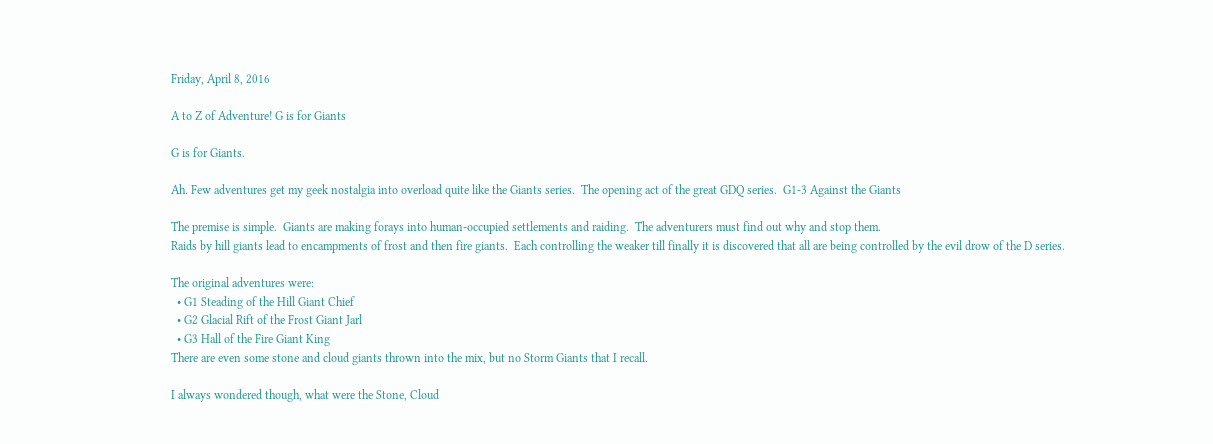Friday, April 8, 2016

A to Z of Adventure! G is for Giants

G is for Giants.

Ah. Few adventures get my geek nostalgia into overload quite like the Giants series.  The opening act of the great GDQ series.  G1-3 Against the Giants

The premise is simple.  Giants are making forays into human-occupied settlements and raiding.  The adventurers must find out why and stop them.
Raids by hill giants lead to encampments of frost and then fire giants.  Each controlling the weaker till finally it is discovered that all are being controlled by the evil drow of the D series.

The original adventures were:
  • G1 Steading of the Hill Giant Chief
  • G2 Glacial Rift of the Frost Giant Jarl
  • G3 Hall of the Fire Giant King
There are even some stone and cloud giants thrown into the mix, but no Storm Giants that I recall.

I always wondered though, what were the Stone, Cloud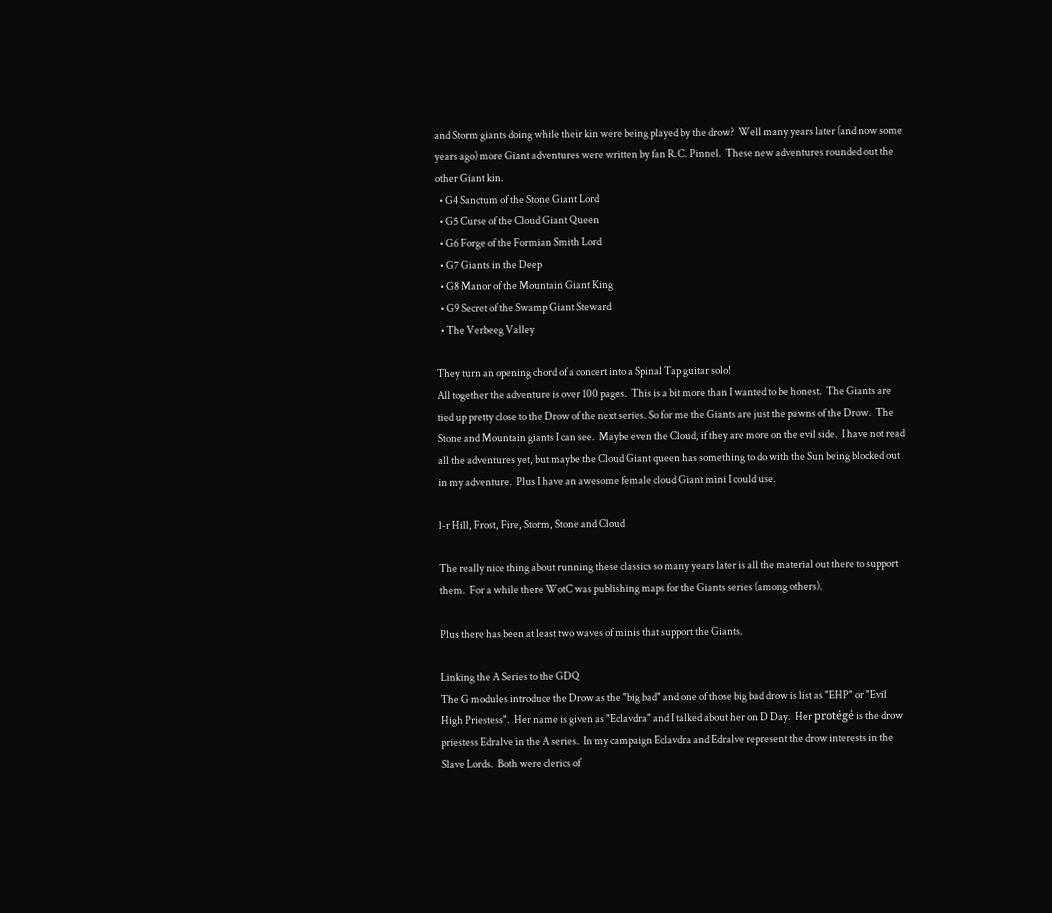and Storm giants doing while their kin were being played by the drow?  Well many years later (and now some years ago) more Giant adventures were written by fan R.C. Pinnel.  These new adventures rounded out the other Giant kin.
  • G4 Sanctum of the Stone Giant Lord
  • G5 Curse of the Cloud Giant Queen
  • G6 Forge of the Formian Smith Lord
  • G7 Giants in the Deep
  • G8 Manor of the Mountain Giant King
  • G9 Secret of the Swamp Giant Steward
  • The Verbeeg Valley

They turn an opening chord of a concert into a Spinal Tap guitar solo!
All together the adventure is over 100 pages.  This is a bit more than I wanted to be honest.  The Giants are tied up pretty close to the Drow of the next series. So for me the Giants are just the pawns of the Drow.  The Stone and Mountain giants I can see.  Maybe even the Cloud, if they are more on the evil side.  I have not read all the adventures yet, but maybe the Cloud Giant queen has something to do with the Sun being blocked out in my adventure.  Plus I have an awesome female cloud Giant mini I could use.

l-r Hill, Frost, Fire, Storm, Stone and Cloud

The really nice thing about running these classics so many years later is all the material out there to support them.  For a while there WotC was publishing maps for the Giants series (among others).

Plus there has been at least two waves of minis that support the Giants.

Linking the A Series to the GDQ
The G modules introduce the Drow as the "big bad" and one of those big bad drow is list as "EHP" or "Evil High Priestess".  Her name is given as "Eclavdra" and I talked about her on D Day.  Her protégé is the drow priestess Edralve in the A series.  In my campaign Eclavdra and Edralve represent the drow interests in the Slave Lords.  Both were clerics of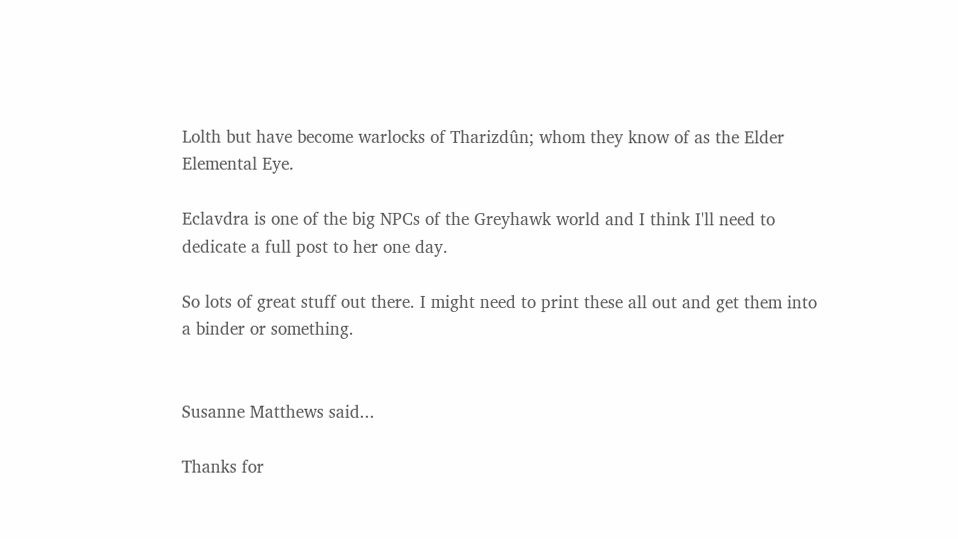Lolth but have become warlocks of Tharizdûn; whom they know of as the Elder Elemental Eye.

Eclavdra is one of the big NPCs of the Greyhawk world and I think I'll need to dedicate a full post to her one day.

So lots of great stuff out there. I might need to print these all out and get them into a binder or something.


Susanne Matthews said...

Thanks for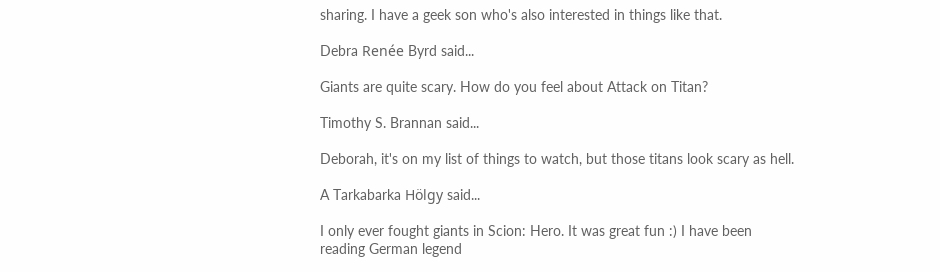sharing. I have a geek son who's also interested in things like that.

Debra Renée Byrd said...

Giants are quite scary. How do you feel about Attack on Titan?

Timothy S. Brannan said...

Deborah, it's on my list of things to watch, but those titans look scary as hell.

A Tarkabarka Hölgy said...

I only ever fought giants in Scion: Hero. It was great fun :) I have been reading German legend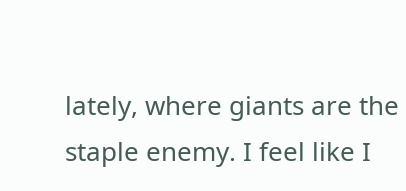lately, where giants are the staple enemy. I feel like I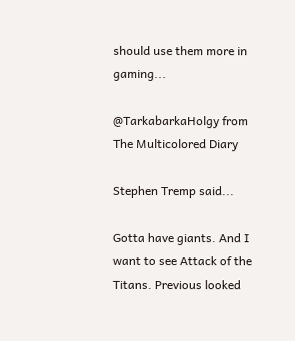should use them more in gaming...

@TarkabarkaHolgy from
The Multicolored Diary

Stephen Tremp said...

Gotta have giants. And I want to see Attack of the Titans. Previous looked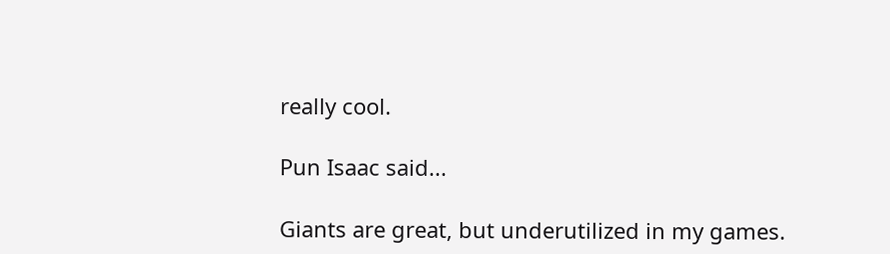really cool.

Pun Isaac said...

Giants are great, but underutilized in my games.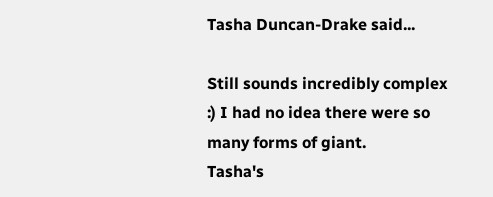Tasha Duncan-Drake said...

Still sounds incredibly complex :) I had no idea there were so many forms of giant.
Tasha's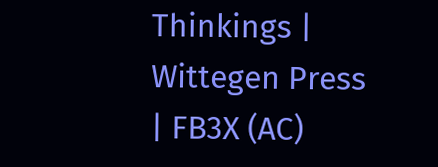Thinkings | Wittegen Press | FB3X (AC)